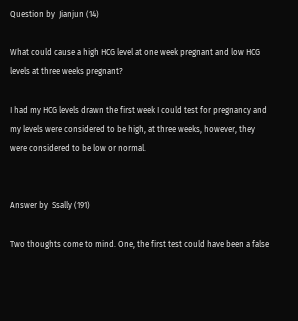Question by  Jianjun (14)

What could cause a high HCG level at one week pregnant and low HCG levels at three weeks pregnant?

I had my HCG levels drawn the first week I could test for pregnancy and my levels were considered to be high, at three weeks, however, they were considered to be low or normal.


Answer by  Ssally (191)

Two thoughts come to mind. One, the first test could have been a false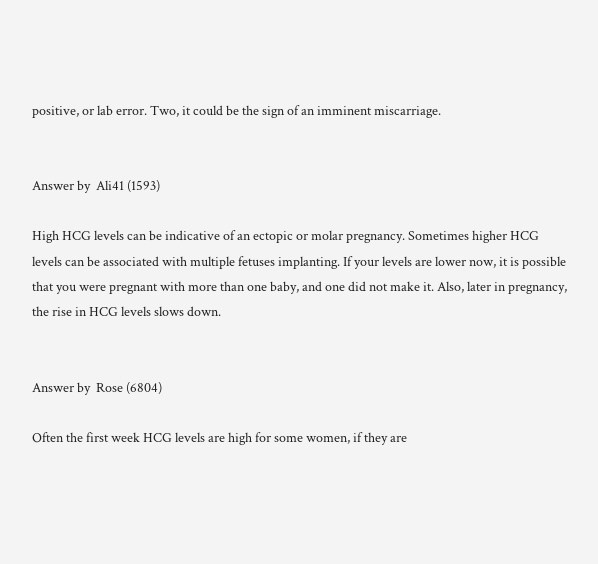positive, or lab error. Two, it could be the sign of an imminent miscarriage.


Answer by  Ali41 (1593)

High HCG levels can be indicative of an ectopic or molar pregnancy. Sometimes higher HCG levels can be associated with multiple fetuses implanting. If your levels are lower now, it is possible that you were pregnant with more than one baby, and one did not make it. Also, later in pregnancy, the rise in HCG levels slows down.


Answer by  Rose (6804)

Often the first week HCG levels are high for some women, if they are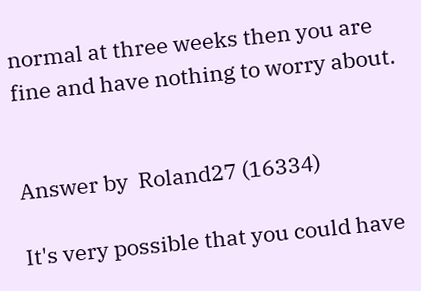normal at three weeks then you are fine and have nothing to worry about.


Answer by  Roland27 (16334)

It's very possible that you could have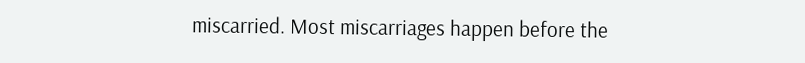miscarried. Most miscarriages happen before the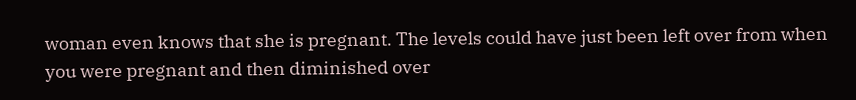woman even knows that she is pregnant. The levels could have just been left over from when you were pregnant and then diminished over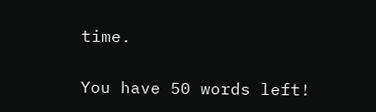time.

You have 50 words left!